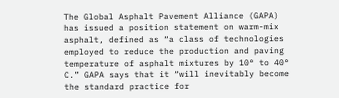The Global Asphalt Pavement Alliance (GAPA) has issued a position statement on warm-mix asphalt, defined as “a class of technologies employed to reduce the production and paving temperature of asphalt mixtures by 10° to 40° C.” GAPA says that it “will inevitably become the standard practice for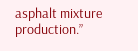asphalt mixture production.”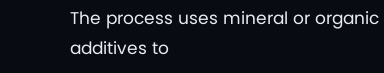The process uses mineral or organic additives to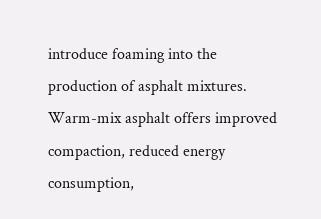introduce foaming into the production of asphalt mixtures. Warm-mix asphalt offers improved compaction, reduced energy consumption,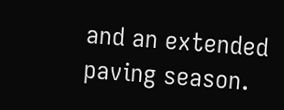and an extended paving season.